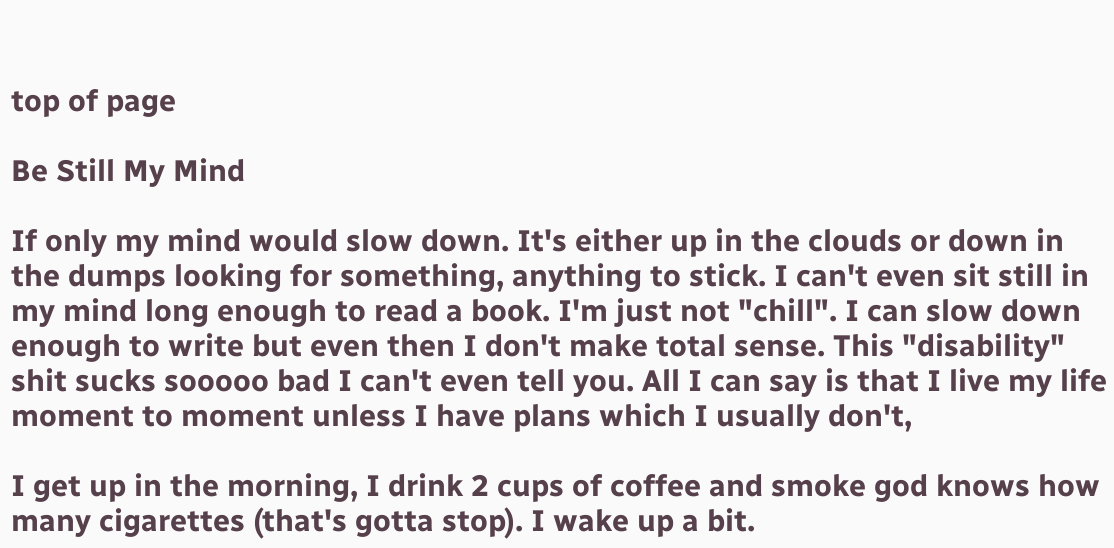top of page

Be Still My Mind

If only my mind would slow down. It's either up in the clouds or down in the dumps looking for something, anything to stick. I can't even sit still in my mind long enough to read a book. I'm just not "chill". I can slow down enough to write but even then I don't make total sense. This "disability" shit sucks sooooo bad I can't even tell you. All I can say is that I live my life moment to moment unless I have plans which I usually don't,

I get up in the morning, I drink 2 cups of coffee and smoke god knows how many cigarettes (that's gotta stop). I wake up a bit.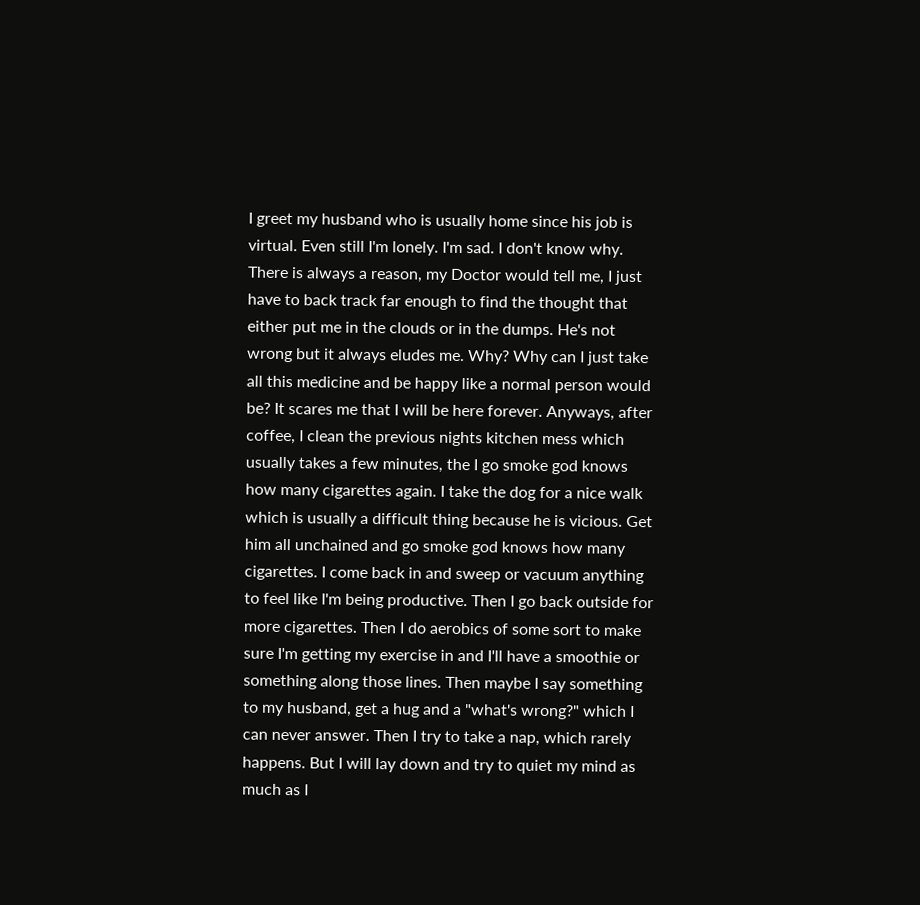I greet my husband who is usually home since his job is virtual. Even still I'm lonely. I'm sad. I don't know why. There is always a reason, my Doctor would tell me, I just have to back track far enough to find the thought that either put me in the clouds or in the dumps. He's not wrong but it always eludes me. Why? Why can I just take all this medicine and be happy like a normal person would be? It scares me that I will be here forever. Anyways, after coffee, I clean the previous nights kitchen mess which usually takes a few minutes, the I go smoke god knows how many cigarettes again. I take the dog for a nice walk which is usually a difficult thing because he is vicious. Get him all unchained and go smoke god knows how many cigarettes. I come back in and sweep or vacuum anything to feel like I'm being productive. Then I go back outside for more cigarettes. Then I do aerobics of some sort to make sure I'm getting my exercise in and I'll have a smoothie or something along those lines. Then maybe I say something to my husband, get a hug and a "what's wrong?" which I can never answer. Then I try to take a nap, which rarely happens. But I will lay down and try to quiet my mind as much as I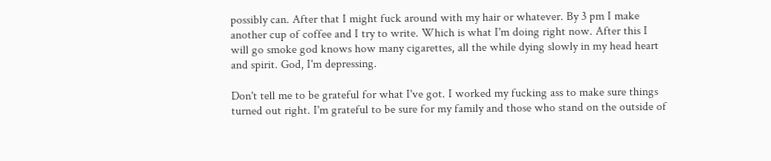possibly can. After that I might fuck around with my hair or whatever. By 3 pm I make another cup of coffee and I try to write. Which is what I'm doing right now. After this I will go smoke god knows how many cigarettes, all the while dying slowly in my head heart and spirit. God, I'm depressing.

Don't tell me to be grateful for what I've got. I worked my fucking ass to make sure things turned out right. I'm grateful to be sure for my family and those who stand on the outside of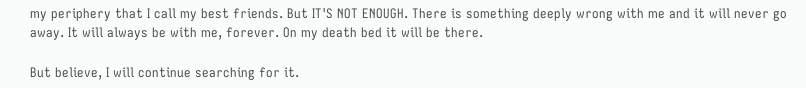my periphery that I call my best friends. But IT'S NOT ENOUGH. There is something deeply wrong with me and it will never go away. It will always be with me, forever. On my death bed it will be there.

But believe, I will continue searching for it.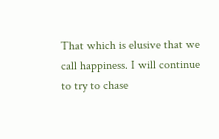That which is elusive that we call happiness. I will continue to try to chase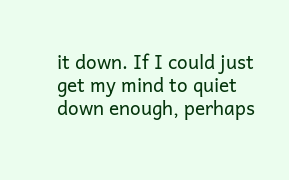it down. If I could just get my mind to quiet down enough, perhaps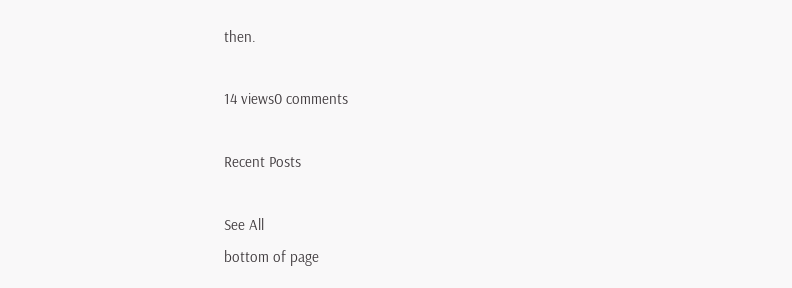then.

14 views0 comments

Recent Posts

See All
bottom of page